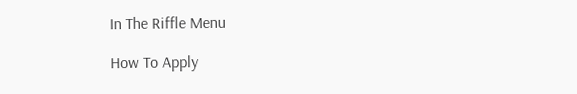In The Riffle Menu

How To Apply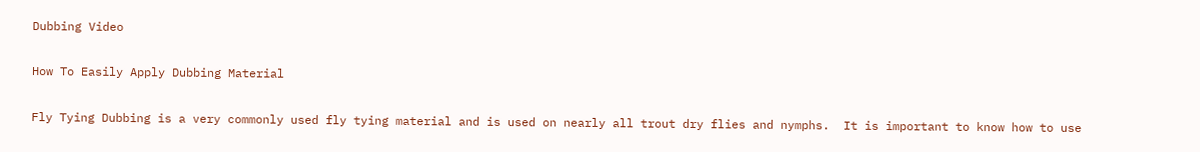Dubbing Video

How To Easily Apply Dubbing Material

Fly Tying Dubbing is a very commonly used fly tying material and is used on nearly all trout dry flies and nymphs.  It is important to know how to use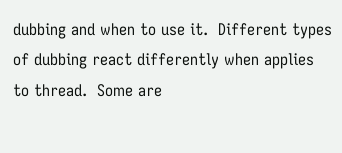dubbing and when to use it.  Different types of dubbing react differently when applies to thread.  Some are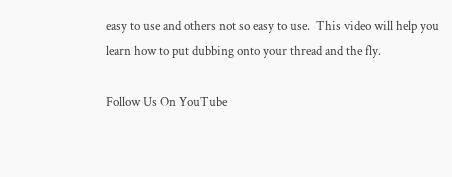easy to use and others not so easy to use.  This video will help you learn how to put dubbing onto your thread and the fly.

Follow Us On YouTube